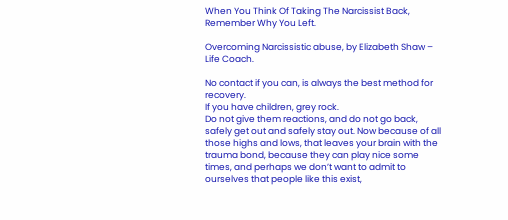When You Think Of Taking The Narcissist Back, Remember Why You Left.

Overcoming Narcissistic abuse, by Elizabeth Shaw – Life Coach.

No contact if you can, is always the best method for recovery.
If you have children, grey rock.
Do not give them reactions, and do not go back, safely get out and safely stay out. Now because of all those highs and lows, that leaves your brain with the trauma bond, because they can play nice some times, and perhaps we don’t want to admit to ourselves that people like this exist,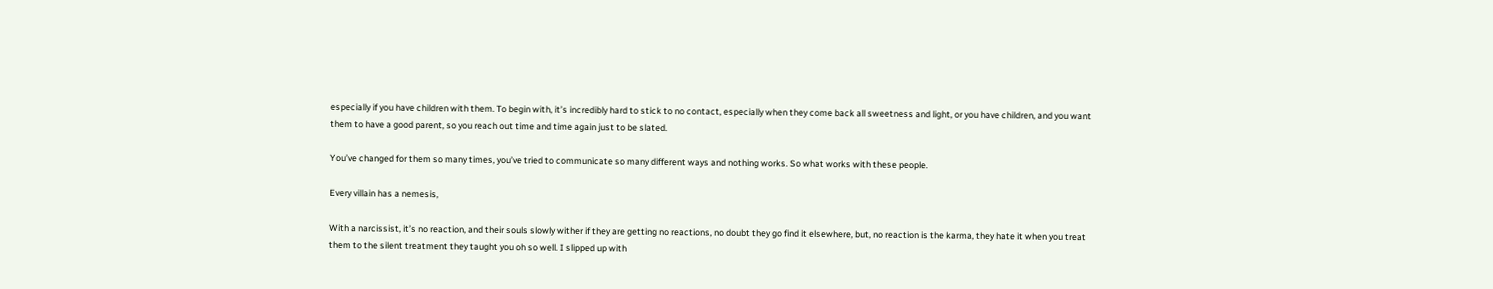especially if you have children with them. To begin with, it’s incredibly hard to stick to no contact, especially when they come back all sweetness and light, or you have children, and you want them to have a good parent, so you reach out time and time again just to be slated.

You’ve changed for them so many times, you’ve tried to communicate so many different ways and nothing works. So what works with these people.

Every villain has a nemesis,

With a narcissist, it’s no reaction, and their souls slowly wither if they are getting no reactions, no doubt they go find it elsewhere, but, no reaction is the karma, they hate it when you treat them to the silent treatment they taught you oh so well. I slipped up with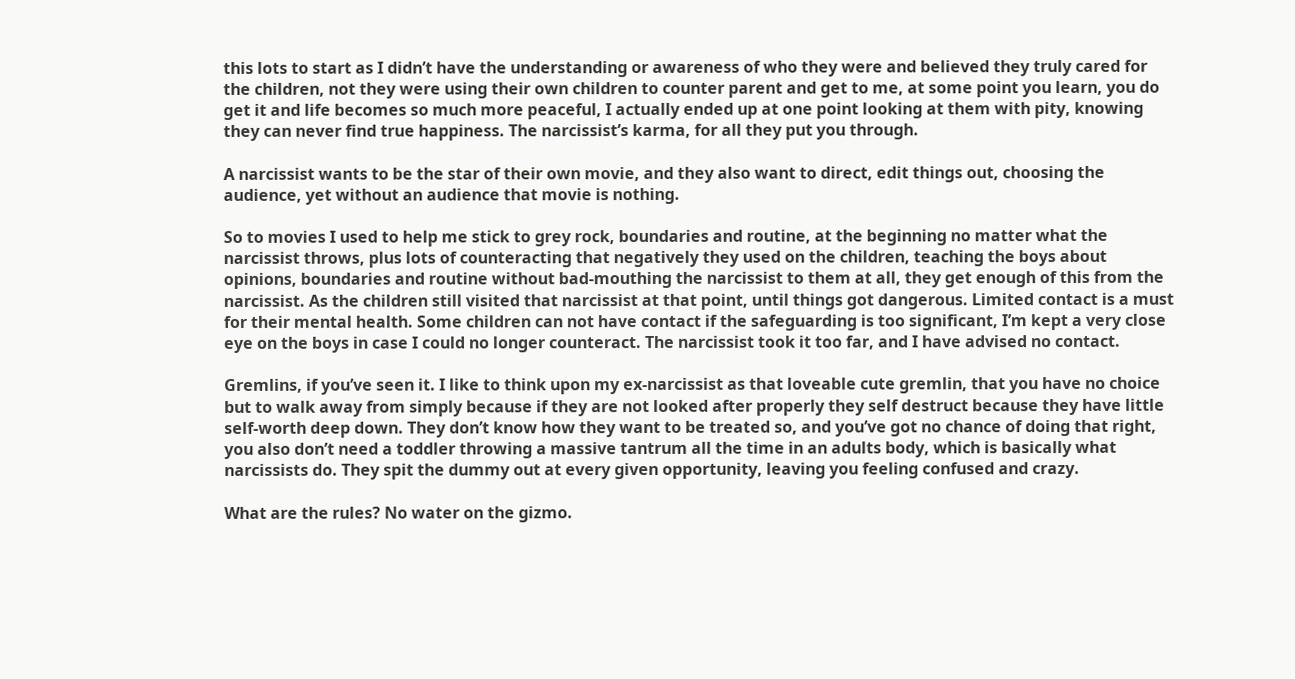this lots to start as I didn’t have the understanding or awareness of who they were and believed they truly cared for the children, not they were using their own children to counter parent and get to me, at some point you learn, you do get it and life becomes so much more peaceful, I actually ended up at one point looking at them with pity, knowing they can never find true happiness. The narcissist’s karma, for all they put you through.

A narcissist wants to be the star of their own movie, and they also want to direct, edit things out, choosing the audience, yet without an audience that movie is nothing.

So to movies I used to help me stick to grey rock, boundaries and routine, at the beginning no matter what the narcissist throws, plus lots of counteracting that negatively they used on the children, teaching the boys about opinions, boundaries and routine without bad-mouthing the narcissist to them at all, they get enough of this from the narcissist. As the children still visited that narcissist at that point, until things got dangerous. Limited contact is a must for their mental health. Some children can not have contact if the safeguarding is too significant, I’m kept a very close eye on the boys in case I could no longer counteract. The narcissist took it too far, and I have advised no contact.

Gremlins, if you’ve seen it. I like to think upon my ex-narcissist as that loveable cute gremlin, that you have no choice but to walk away from simply because if they are not looked after properly they self destruct because they have little self-worth deep down. They don’t know how they want to be treated so, and you’ve got no chance of doing that right, you also don’t need a toddler throwing a massive tantrum all the time in an adults body, which is basically what narcissists do. They spit the dummy out at every given opportunity, leaving you feeling confused and crazy.

What are the rules? No water on the gizmo.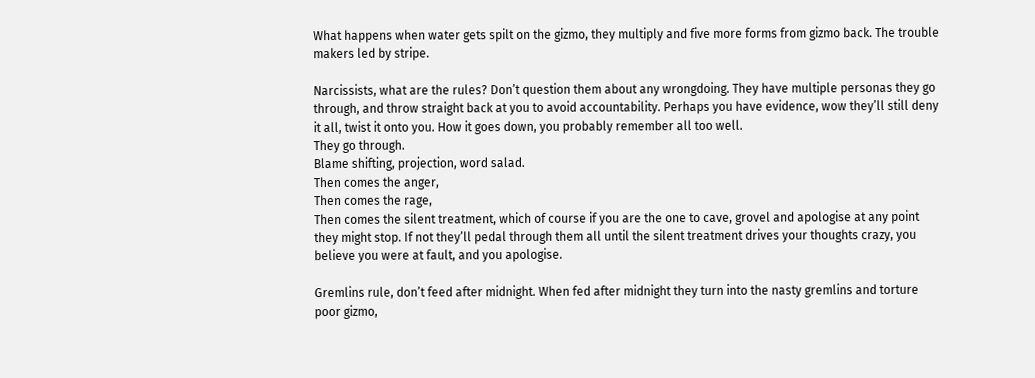What happens when water gets spilt on the gizmo, they multiply and five more forms from gizmo back. The trouble makers led by stripe.

Narcissists, what are the rules? Don’t question them about any wrongdoing. They have multiple personas they go through, and throw straight back at you to avoid accountability. Perhaps you have evidence, wow they’ll still deny it all, twist it onto you. How it goes down, you probably remember all too well.
They go through.
Blame shifting, projection, word salad.
Then comes the anger,
Then comes the rage,
Then comes the silent treatment, which of course if you are the one to cave, grovel and apologise at any point they might stop. If not they’ll pedal through them all until the silent treatment drives your thoughts crazy, you believe you were at fault, and you apologise.

Gremlins rule, don’t feed after midnight. When fed after midnight they turn into the nasty gremlins and torture poor gizmo,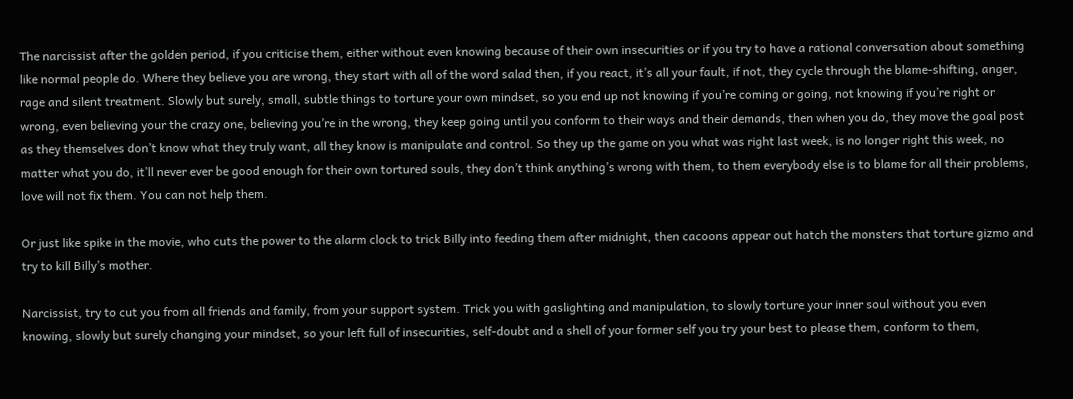The narcissist after the golden period, if you criticise them, either without even knowing because of their own insecurities or if you try to have a rational conversation about something like normal people do. Where they believe you are wrong, they start with all of the word salad then, if you react, it’s all your fault, if not, they cycle through the blame-shifting, anger, rage and silent treatment. Slowly but surely, small, subtle things to torture your own mindset, so you end up not knowing if you’re coming or going, not knowing if you’re right or wrong, even believing your the crazy one, believing you’re in the wrong, they keep going until you conform to their ways and their demands, then when you do, they move the goal post as they themselves don’t know what they truly want, all they know is manipulate and control. So they up the game on you what was right last week, is no longer right this week, no matter what you do, it’ll never ever be good enough for their own tortured souls, they don’t think anything’s wrong with them, to them everybody else is to blame for all their problems, love will not fix them. You can not help them.

Or just like spike in the movie, who cuts the power to the alarm clock to trick Billy into feeding them after midnight, then cacoons appear out hatch the monsters that torture gizmo and try to kill Billy’s mother.

Narcissist, try to cut you from all friends and family, from your support system. Trick you with gaslighting and manipulation, to slowly torture your inner soul without you even knowing, slowly but surely changing your mindset, so your left full of insecurities, self-doubt and a shell of your former self you try your best to please them, conform to them,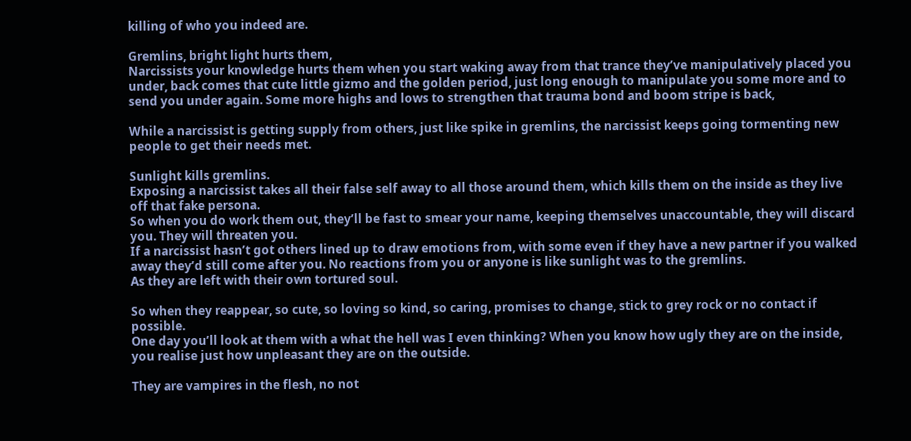killing of who you indeed are.

Gremlins, bright light hurts them,
Narcissists your knowledge hurts them when you start waking away from that trance they’ve manipulatively placed you under, back comes that cute little gizmo and the golden period, just long enough to manipulate you some more and to send you under again. Some more highs and lows to strengthen that trauma bond and boom stripe is back,

While a narcissist is getting supply from others, just like spike in gremlins, the narcissist keeps going tormenting new people to get their needs met.

Sunlight kills gremlins.
Exposing a narcissist takes all their false self away to all those around them, which kills them on the inside as they live off that fake persona.
So when you do work them out, they’ll be fast to smear your name, keeping themselves unaccountable, they will discard you. They will threaten you.
If a narcissist hasn’t got others lined up to draw emotions from, with some even if they have a new partner if you walked away they’d still come after you. No reactions from you or anyone is like sunlight was to the gremlins.
As they are left with their own tortured soul.

So when they reappear, so cute, so loving so kind, so caring, promises to change, stick to grey rock or no contact if possible.
One day you’ll look at them with a what the hell was I even thinking? When you know how ugly they are on the inside, you realise just how unpleasant they are on the outside.

They are vampires in the flesh, no not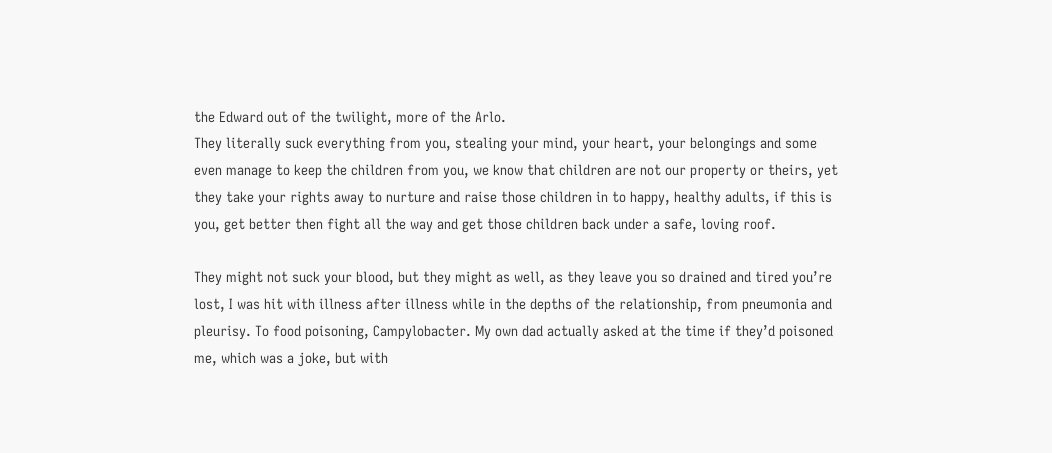the Edward out of the twilight, more of the Arlo.
They literally suck everything from you, stealing your mind, your heart, your belongings and some even manage to keep the children from you, we know that children are not our property or theirs, yet they take your rights away to nurture and raise those children in to happy, healthy adults, if this is you, get better then fight all the way and get those children back under a safe, loving roof.

They might not suck your blood, but they might as well, as they leave you so drained and tired you’re lost, I was hit with illness after illness while in the depths of the relationship, from pneumonia and pleurisy. To food poisoning, Campylobacter. My own dad actually asked at the time if they’d poisoned me, which was a joke, but with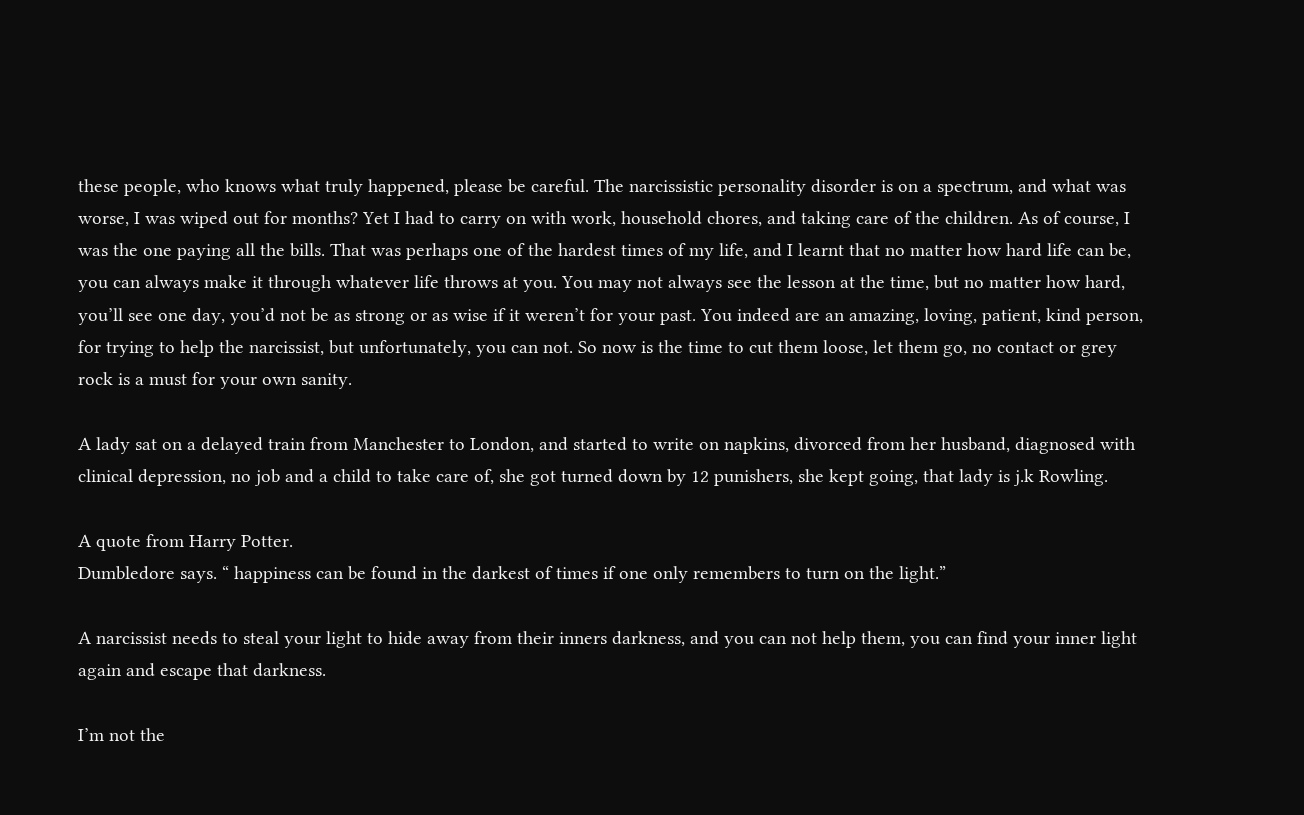these people, who knows what truly happened, please be careful. The narcissistic personality disorder is on a spectrum, and what was worse, I was wiped out for months? Yet I had to carry on with work, household chores, and taking care of the children. As of course, I was the one paying all the bills. That was perhaps one of the hardest times of my life, and I learnt that no matter how hard life can be, you can always make it through whatever life throws at you. You may not always see the lesson at the time, but no matter how hard, you’ll see one day, you’d not be as strong or as wise if it weren’t for your past. You indeed are an amazing, loving, patient, kind person, for trying to help the narcissist, but unfortunately, you can not. So now is the time to cut them loose, let them go, no contact or grey rock is a must for your own sanity.

A lady sat on a delayed train from Manchester to London, and started to write on napkins, divorced from her husband, diagnosed with clinical depression, no job and a child to take care of, she got turned down by 12 punishers, she kept going, that lady is j.k Rowling.

A quote from Harry Potter.
Dumbledore says. “ happiness can be found in the darkest of times if one only remembers to turn on the light.”

A narcissist needs to steal your light to hide away from their inners darkness, and you can not help them, you can find your inner light again and escape that darkness.

I’m not the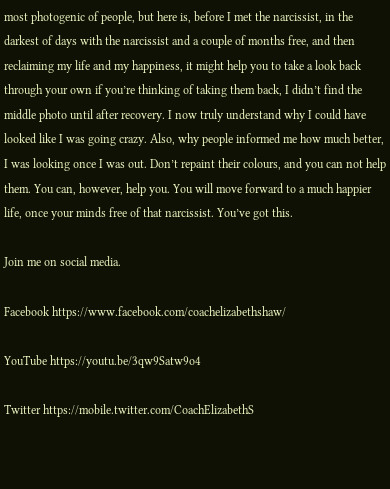most photogenic of people, but here is, before I met the narcissist, in the darkest of days with the narcissist and a couple of months free, and then reclaiming my life and my happiness, it might help you to take a look back through your own if you’re thinking of taking them back, I didn’t find the middle photo until after recovery. I now truly understand why I could have looked like I was going crazy. Also, why people informed me how much better, I was looking once I was out. Don’t repaint their colours, and you can not help them. You can, however, help you. You will move forward to a much happier life, once your minds free of that narcissist. You’ve got this.

Join me on social media.

Facebook https://www.facebook.com/coachelizabethshaw/

YouTube https://youtu.be/3qw9Satw9o4

Twitter https://mobile.twitter.com/CoachElizabethS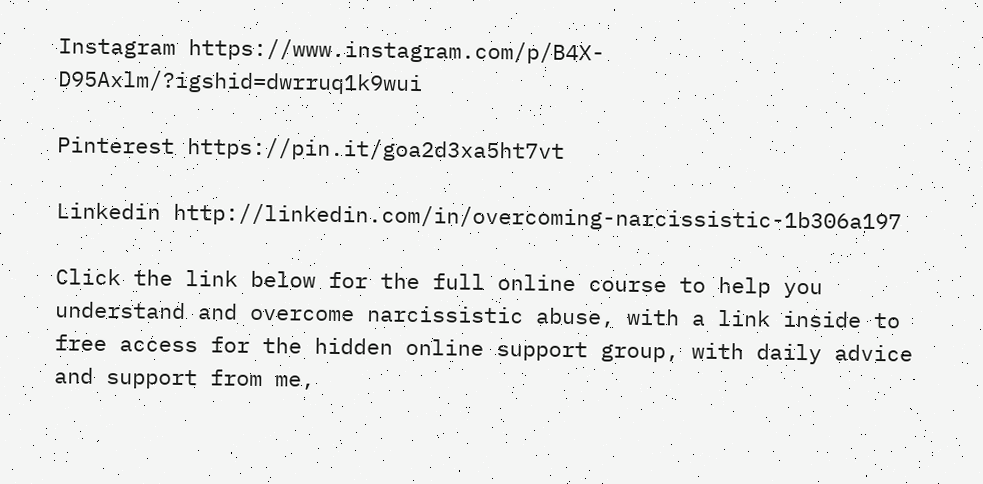Instagram https://www.instagram.com/p/B4X-D95Axlm/?igshid=dwrruq1k9wui

Pinterest https://pin.it/goa2d3xa5ht7vt

Linkedin http://linkedin.com/in/overcoming-narcissistic-1b306a197

Click the link below for the full online course to help you understand and overcome narcissistic abuse, with a link inside to free access for the hidden online support group, with daily advice and support from me,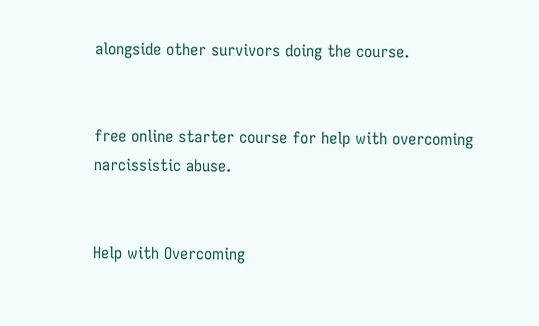alongside other survivors doing the course.


free online starter course for help with overcoming narcissistic abuse.


Help with Overcoming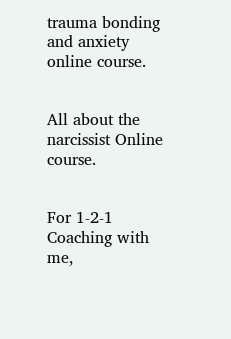trauma bonding and anxiety online course.


All about the narcissist Online course.


For 1-2-1 Coaching with me,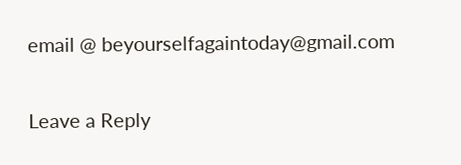email @ beyourselfagaintoday@gmail.com

Leave a Reply